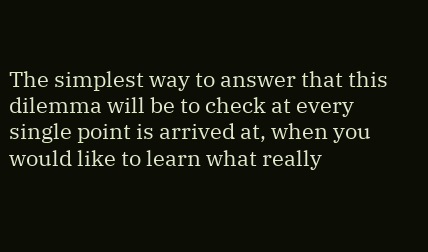The simplest way to answer that this dilemma will be to check at every single point is arrived at, when you would like to learn what really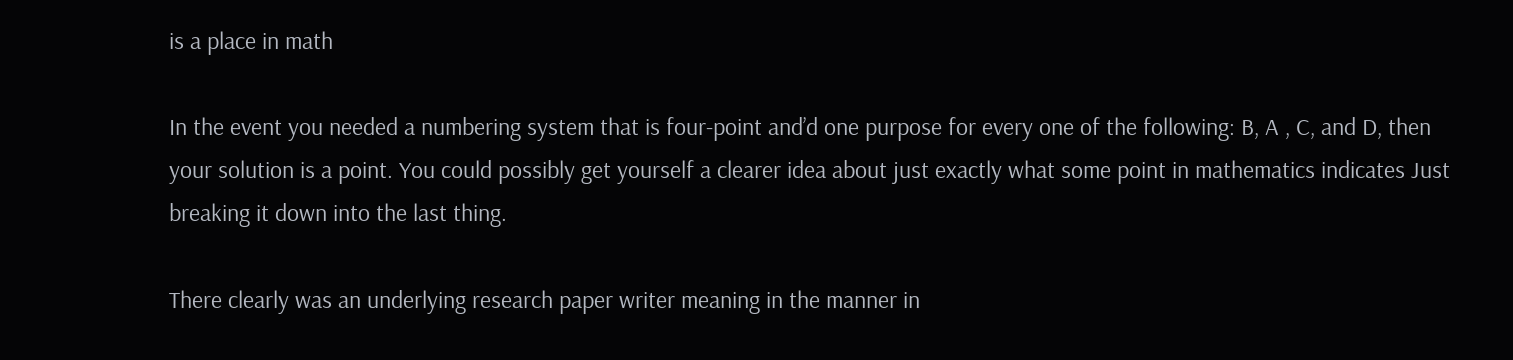is a place in math

In the event you needed a numbering system that is four-point and’d one purpose for every one of the following: B, A , C, and D, then your solution is a point. You could possibly get yourself a clearer idea about just exactly what some point in mathematics indicates Just breaking it down into the last thing.

There clearly was an underlying research paper writer meaning in the manner in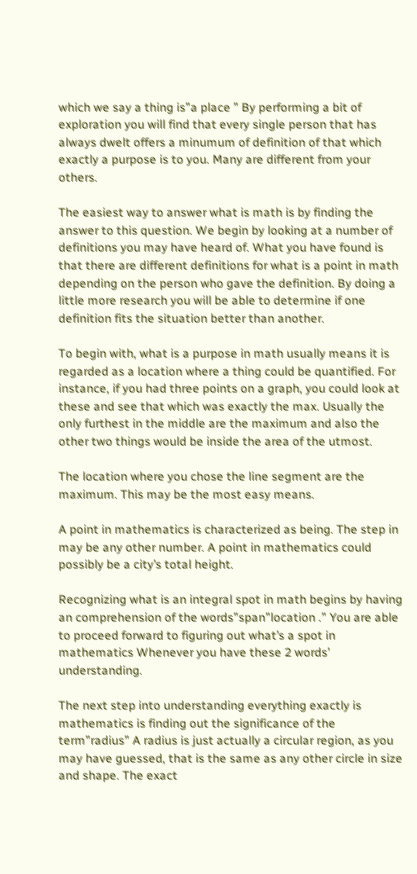which we say a thing is”a place ” By performing a bit of exploration you will find that every single person that has always dwelt offers a minumum of definition of that which exactly a purpose is to you. Many are different from your others.

The easiest way to answer what is math is by finding the answer to this question. We begin by looking at a number of definitions you may have heard of. What you have found is that there are different definitions for what is a point in math depending on the person who gave the definition. By doing a little more research you will be able to determine if one definition fits the situation better than another.

To begin with, what is a purpose in math usually means it is regarded as a location where a thing could be quantified. For instance, if you had three points on a graph, you could look at these and see that which was exactly the max. Usually the only furthest in the middle are the maximum and also the other two things would be inside the area of the utmost.

The location where you chose the line segment are the maximum. This may be the most easy means.

A point in mathematics is characterized as being. The step in may be any other number. A point in mathematics could possibly be a city’s total height.

Recognizing what is an integral spot in math begins by having an comprehension of the words”span”location .” You are able to proceed forward to figuring out what’s a spot in mathematics Whenever you have these 2 words’ understanding.

The next step into understanding everything exactly is mathematics is finding out the significance of the term”radius” A radius is just actually a circular region, as you may have guessed, that is the same as any other circle in size and shape. The exact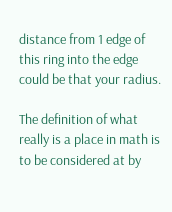distance from 1 edge of this ring into the edge could be that your radius.

The definition of what really is a place in math is to be considered at by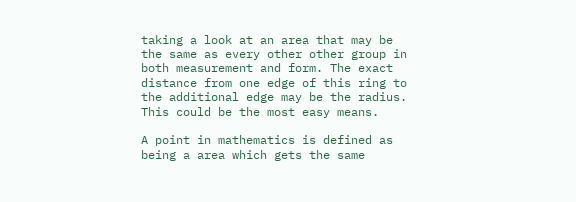taking a look at an area that may be the same as every other other group in both measurement and form. The exact distance from one edge of this ring to the additional edge may be the radius. This could be the most easy means.

A point in mathematics is defined as being a area which gets the same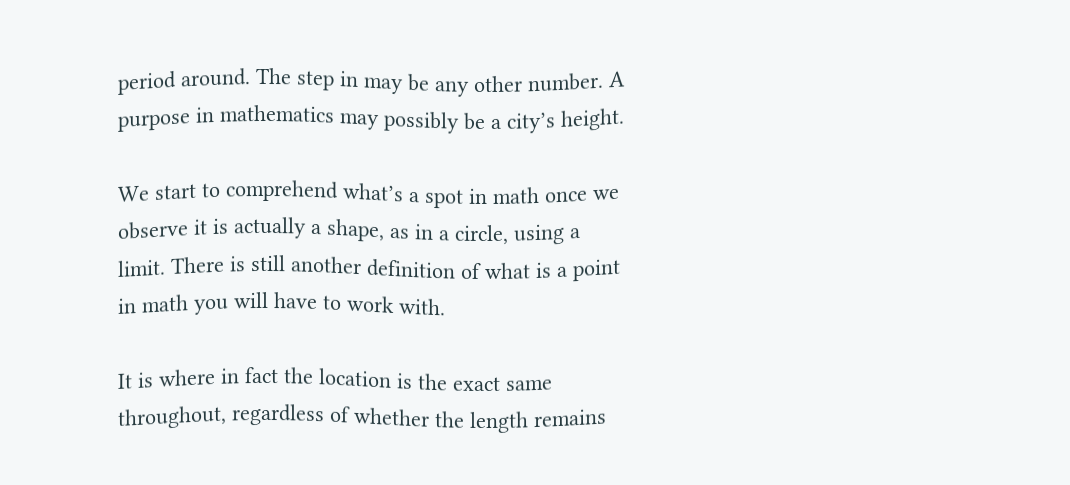period around. The step in may be any other number. A purpose in mathematics may possibly be a city’s height.

We start to comprehend what’s a spot in math once we observe it is actually a shape, as in a circle, using a limit. There is still another definition of what is a point in math you will have to work with.

It is where in fact the location is the exact same throughout, regardless of whether the length remains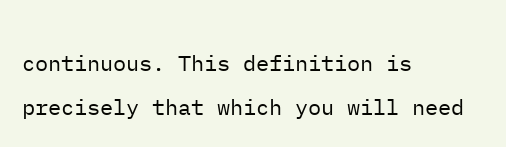continuous. This definition is precisely that which you will need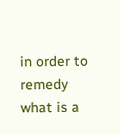in order to remedy what is a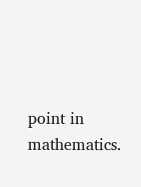point in mathematics.